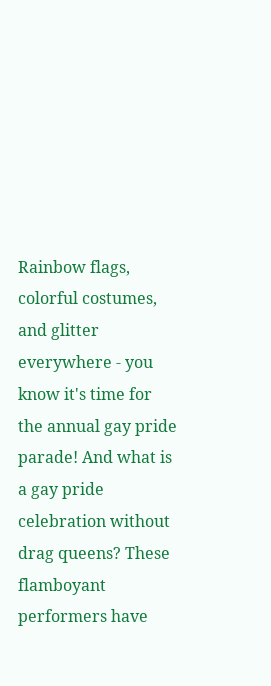Rainbow flags, colorful costumes, and glitter everywhere - you know it's time for the annual gay pride parade! And what is a gay pride celebration without drag queens? These flamboyant performers have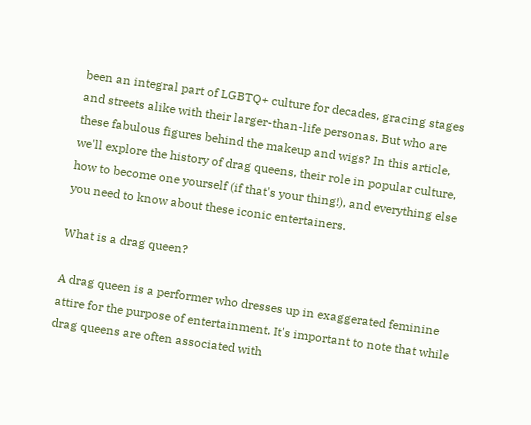been an integral part of LGBTQ+ culture for decades, gracing stages and streets alike with their larger-than-life personas. But who are these fabulous figures behind the makeup and wigs? In this article, we'll explore the history of drag queens, their role in popular culture, how to become one yourself (if that's your thing!), and everything else you need to know about these iconic entertainers.

What is a drag queen?

A drag queen is a performer who dresses up in exaggerated feminine attire for the purpose of entertainment. It's important to note that while drag queens are often associated with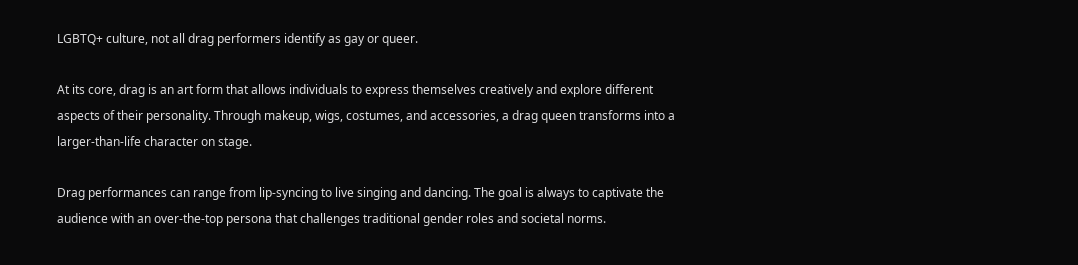LGBTQ+ culture, not all drag performers identify as gay or queer.

At its core, drag is an art form that allows individuals to express themselves creatively and explore different aspects of their personality. Through makeup, wigs, costumes, and accessories, a drag queen transforms into a larger-than-life character on stage.

Drag performances can range from lip-syncing to live singing and dancing. The goal is always to captivate the audience with an over-the-top persona that challenges traditional gender roles and societal norms.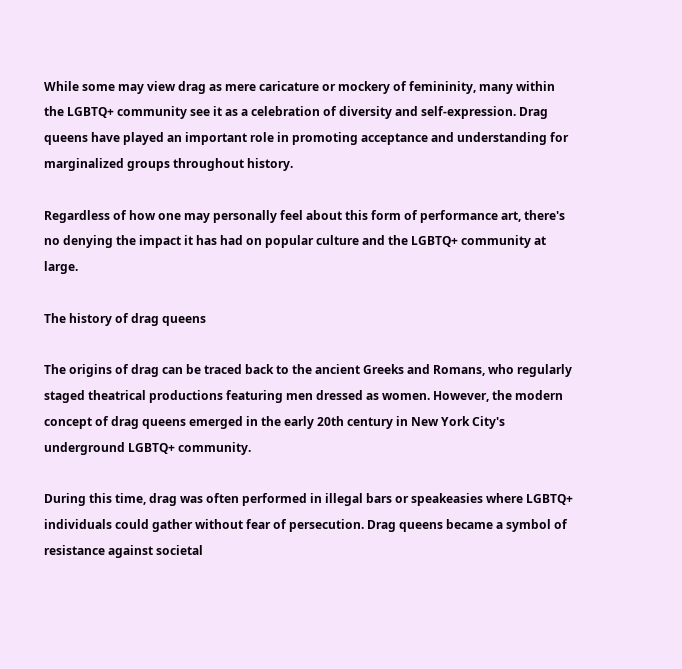While some may view drag as mere caricature or mockery of femininity, many within the LGBTQ+ community see it as a celebration of diversity and self-expression. Drag queens have played an important role in promoting acceptance and understanding for marginalized groups throughout history.

Regardless of how one may personally feel about this form of performance art, there's no denying the impact it has had on popular culture and the LGBTQ+ community at large.

The history of drag queens

The origins of drag can be traced back to the ancient Greeks and Romans, who regularly staged theatrical productions featuring men dressed as women. However, the modern concept of drag queens emerged in the early 20th century in New York City's underground LGBTQ+ community.

During this time, drag was often performed in illegal bars or speakeasies where LGBTQ+ individuals could gather without fear of persecution. Drag queens became a symbol of resistance against societal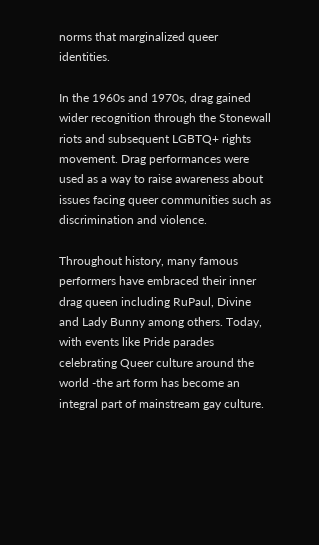norms that marginalized queer identities.

In the 1960s and 1970s, drag gained wider recognition through the Stonewall riots and subsequent LGBTQ+ rights movement. Drag performances were used as a way to raise awareness about issues facing queer communities such as discrimination and violence.

Throughout history, many famous performers have embraced their inner drag queen including RuPaul, Divine and Lady Bunny among others. Today, with events like Pride parades celebrating Queer culture around the world -the art form has become an integral part of mainstream gay culture.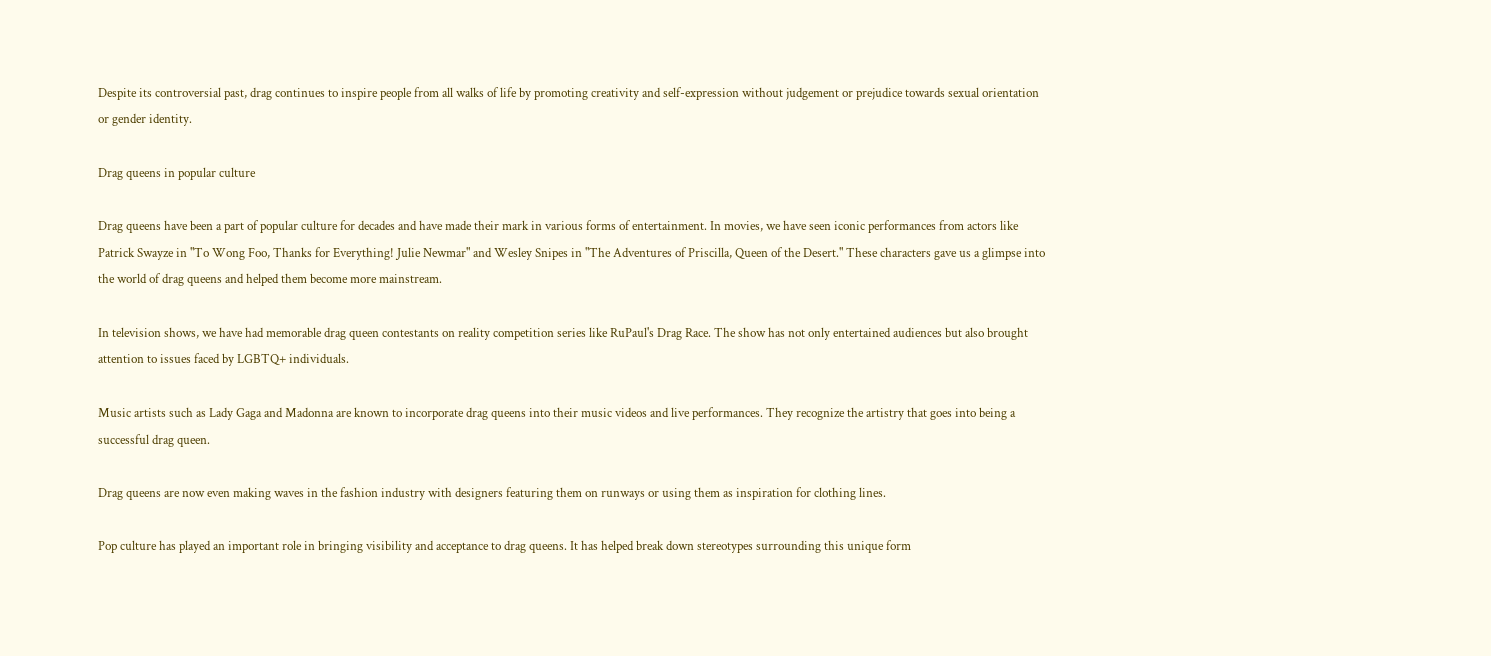Despite its controversial past, drag continues to inspire people from all walks of life by promoting creativity and self-expression without judgement or prejudice towards sexual orientation or gender identity.

Drag queens in popular culture

Drag queens have been a part of popular culture for decades and have made their mark in various forms of entertainment. In movies, we have seen iconic performances from actors like Patrick Swayze in "To Wong Foo, Thanks for Everything! Julie Newmar" and Wesley Snipes in "The Adventures of Priscilla, Queen of the Desert." These characters gave us a glimpse into the world of drag queens and helped them become more mainstream.

In television shows, we have had memorable drag queen contestants on reality competition series like RuPaul's Drag Race. The show has not only entertained audiences but also brought attention to issues faced by LGBTQ+ individuals.

Music artists such as Lady Gaga and Madonna are known to incorporate drag queens into their music videos and live performances. They recognize the artistry that goes into being a successful drag queen.

Drag queens are now even making waves in the fashion industry with designers featuring them on runways or using them as inspiration for clothing lines.

Pop culture has played an important role in bringing visibility and acceptance to drag queens. It has helped break down stereotypes surrounding this unique form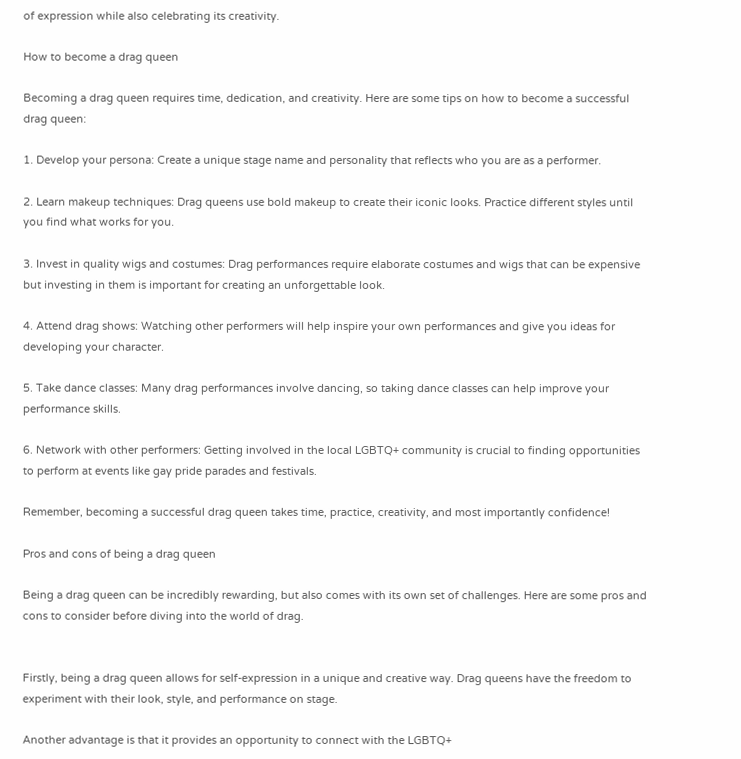of expression while also celebrating its creativity.

How to become a drag queen

Becoming a drag queen requires time, dedication, and creativity. Here are some tips on how to become a successful drag queen:

1. Develop your persona: Create a unique stage name and personality that reflects who you are as a performer.

2. Learn makeup techniques: Drag queens use bold makeup to create their iconic looks. Practice different styles until you find what works for you.

3. Invest in quality wigs and costumes: Drag performances require elaborate costumes and wigs that can be expensive but investing in them is important for creating an unforgettable look.

4. Attend drag shows: Watching other performers will help inspire your own performances and give you ideas for developing your character.

5. Take dance classes: Many drag performances involve dancing, so taking dance classes can help improve your performance skills.

6. Network with other performers: Getting involved in the local LGBTQ+ community is crucial to finding opportunities to perform at events like gay pride parades and festivals.

Remember, becoming a successful drag queen takes time, practice, creativity, and most importantly confidence!

Pros and cons of being a drag queen

Being a drag queen can be incredibly rewarding, but also comes with its own set of challenges. Here are some pros and cons to consider before diving into the world of drag.


Firstly, being a drag queen allows for self-expression in a unique and creative way. Drag queens have the freedom to experiment with their look, style, and performance on stage.

Another advantage is that it provides an opportunity to connect with the LGBTQ+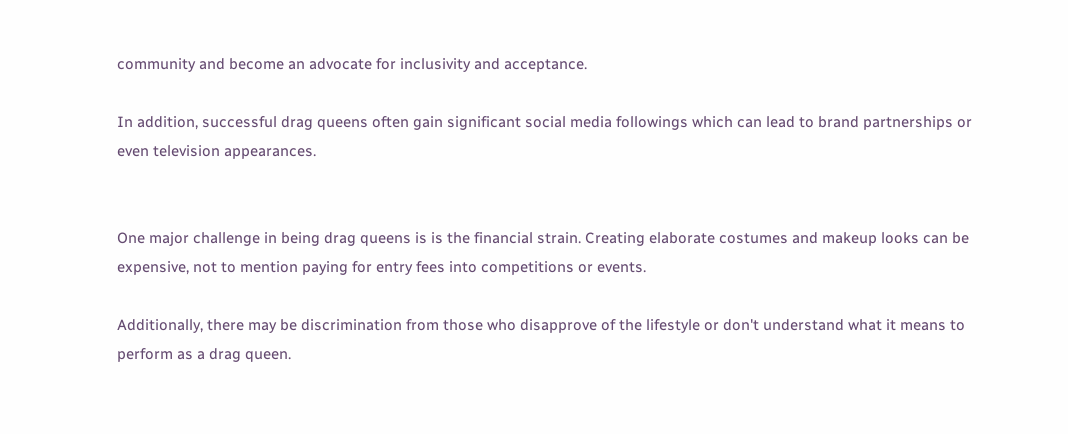community and become an advocate for inclusivity and acceptance.

In addition, successful drag queens often gain significant social media followings which can lead to brand partnerships or even television appearances.


One major challenge in being drag queens is is the financial strain. Creating elaborate costumes and makeup looks can be expensive, not to mention paying for entry fees into competitions or events.

Additionally, there may be discrimination from those who disapprove of the lifestyle or don't understand what it means to perform as a drag queen.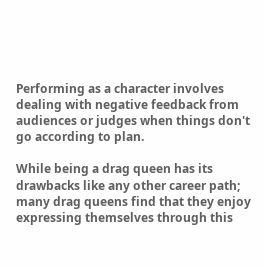Performing as a character involves dealing with negative feedback from audiences or judges when things don't go according to plan.

While being a drag queen has its drawbacks like any other career path; many drag queens find that they enjoy expressing themselves through this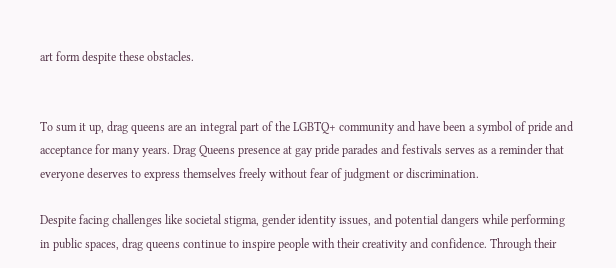art form despite these obstacles.


To sum it up, drag queens are an integral part of the LGBTQ+ community and have been a symbol of pride and acceptance for many years. Drag Queens presence at gay pride parades and festivals serves as a reminder that everyone deserves to express themselves freely without fear of judgment or discrimination.

Despite facing challenges like societal stigma, gender identity issues, and potential dangers while performing in public spaces, drag queens continue to inspire people with their creativity and confidence. Through their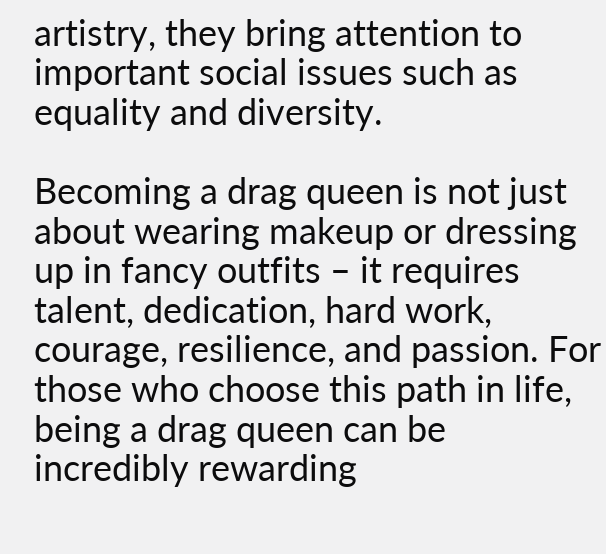artistry, they bring attention to important social issues such as equality and diversity.

Becoming a drag queen is not just about wearing makeup or dressing up in fancy outfits – it requires talent, dedication, hard work, courage, resilience, and passion. For those who choose this path in life, being a drag queen can be incredibly rewarding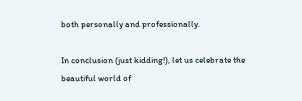both personally and professionally.

In conclusion (just kidding!), let us celebrate the beautiful world of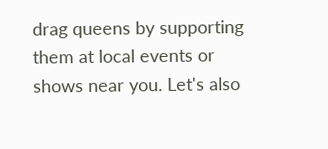drag queens by supporting them at local events or shows near you. Let's also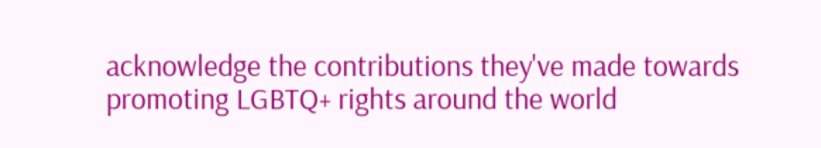acknowledge the contributions they've made towards promoting LGBTQ+ rights around the world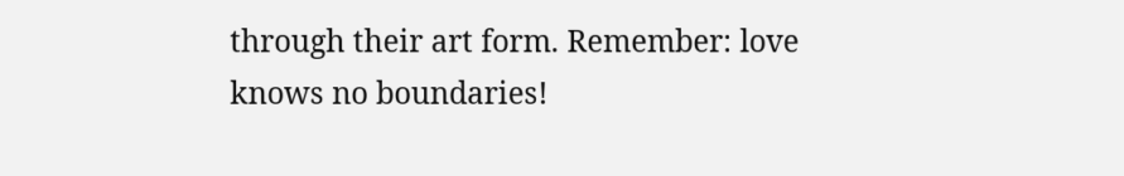through their art form. Remember: love knows no boundaries!